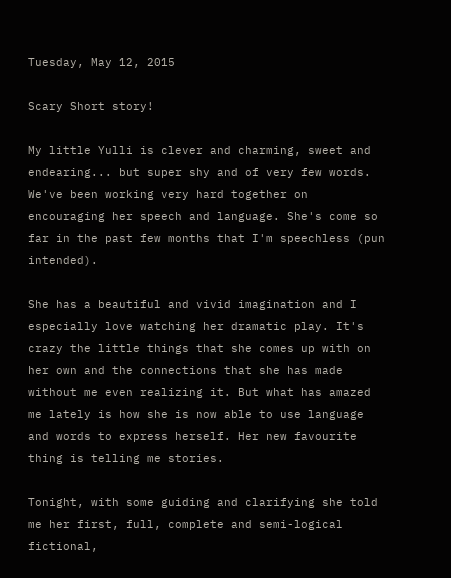Tuesday, May 12, 2015

Scary Short story!

My little Yulli is clever and charming, sweet and endearing... but super shy and of very few words. We've been working very hard together on encouraging her speech and language. She's come so far in the past few months that I'm speechless (pun intended).

She has a beautiful and vivid imagination and I especially love watching her dramatic play. It's crazy the little things that she comes up with on her own and the connections that she has made without me even realizing it. But what has amazed me lately is how she is now able to use language and words to express herself. Her new favourite thing is telling me stories.

Tonight, with some guiding and clarifying she told me her first, full, complete and semi-logical fictional,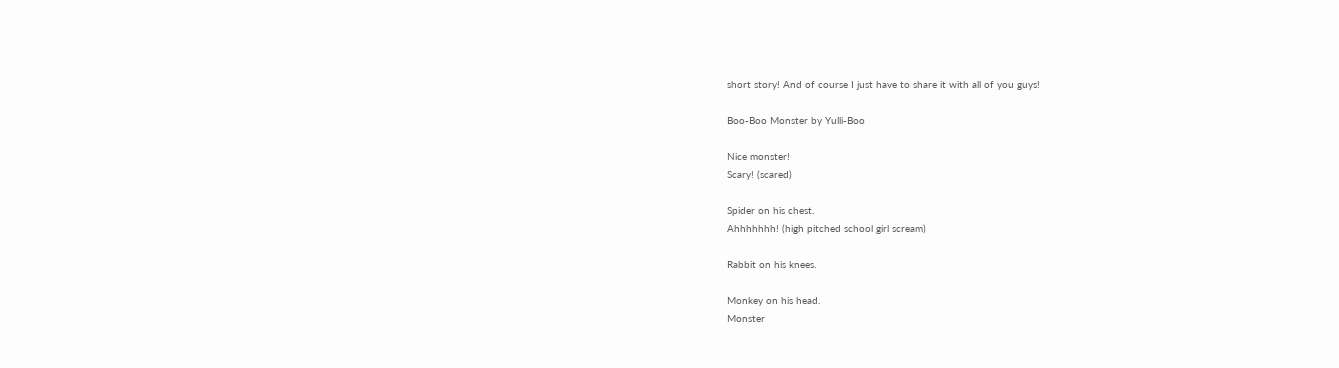short story! And of course I just have to share it with all of you guys!

Boo-Boo Monster by Yulli-Boo

Nice monster!
Scary! (scared)

Spider on his chest.
Ahhhhhhh! (high pitched school girl scream)

Rabbit on his knees.

Monkey on his head.
Monster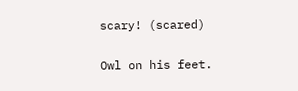scary! (scared)

Owl on his feet.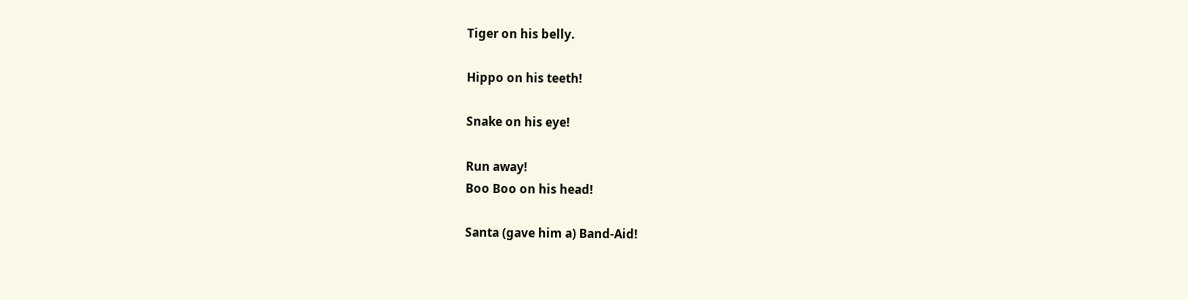Tiger on his belly.

Hippo on his teeth!

Snake on his eye!

Run away!
Boo Boo on his head!

Santa (gave him a) Band-Aid!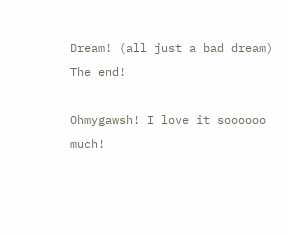Dream! (all just a bad dream)
The end!

Ohmygawsh! I love it soooooo much!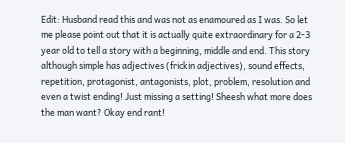Edit: Husband read this and was not as enamoured as I was. So let me please point out that it is actually quite extraordinary for a 2-3 year old to tell a story with a beginning, middle and end. This story although simple has adjectives (frickin adjectives), sound effects, repetition, protagonist, antagonists, plot, problem, resolution and even a twist ending! Just missing a setting! Sheesh what more does the man want? Okay end rant!